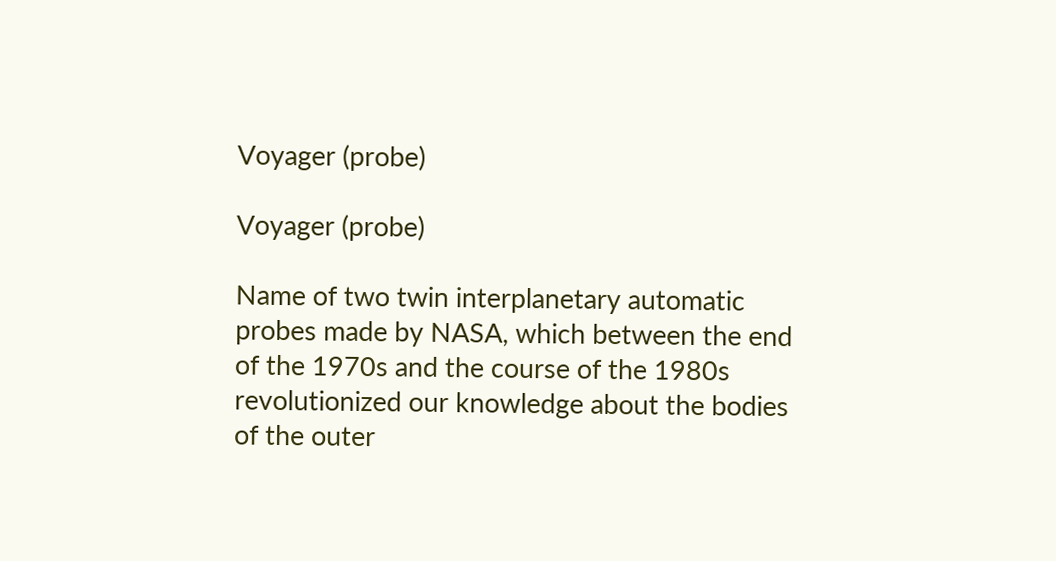Voyager (probe)

Voyager (probe)

Name of two twin interplanetary automatic probes made by NASA, which between the end of the 1970s and the course of the 1980s revolutionized our knowledge about the bodies of the outer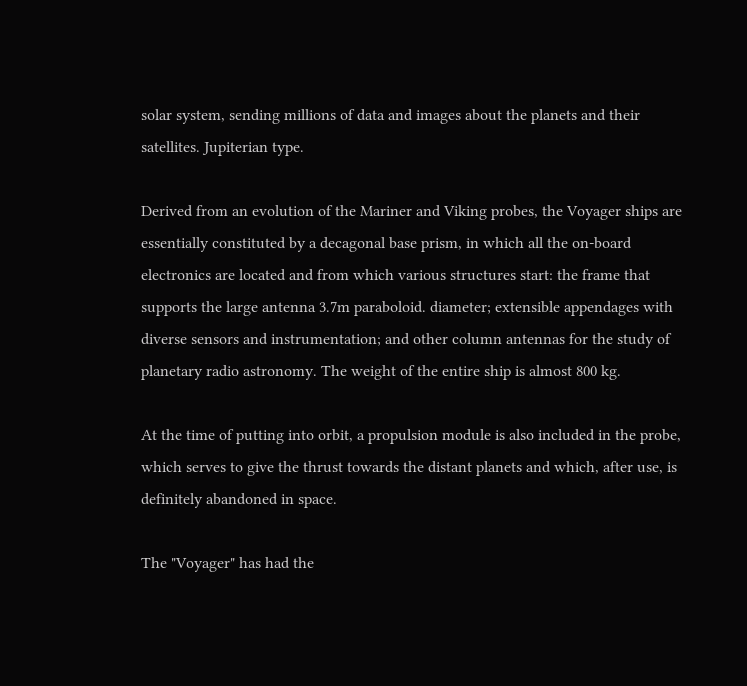solar system, sending millions of data and images about the planets and their satellites. Jupiterian type.

Derived from an evolution of the Mariner and Viking probes, the Voyager ships are essentially constituted by a decagonal base prism, in which all the on-board electronics are located and from which various structures start: the frame that supports the large antenna 3.7m paraboloid. diameter; extensible appendages with diverse sensors and instrumentation; and other column antennas for the study of planetary radio astronomy. The weight of the entire ship is almost 800 kg.

At the time of putting into orbit, a propulsion module is also included in the probe, which serves to give the thrust towards the distant planets and which, after use, is definitely abandoned in space.

The "Voyager" has had the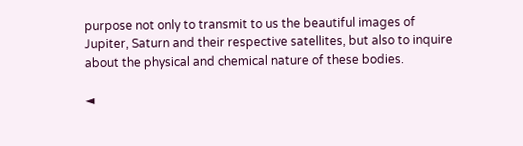purpose not only to transmit to us the beautiful images of Jupiter, Saturn and their respective satellites, but also to inquire about the physical and chemical nature of these bodies.

◄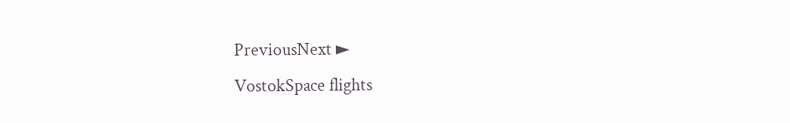PreviousNext ►
VostokSpace flights